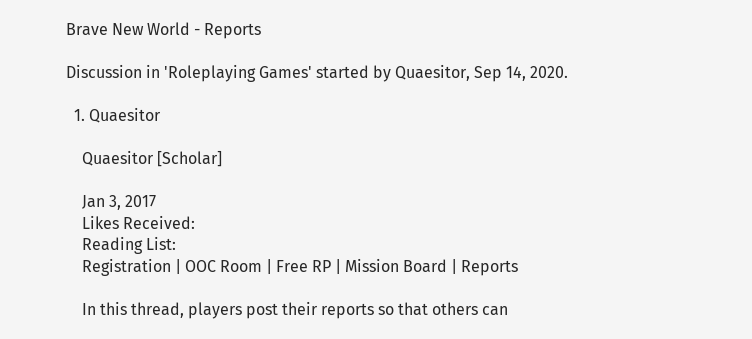Brave New World - Reports

Discussion in 'Roleplaying Games' started by Quaesitor, Sep 14, 2020.

  1. Quaesitor

    Quaesitor [Scholar]

    Jan 3, 2017
    Likes Received:
    Reading List:
    Registration | OOC Room | Free RP | Mission Board | Reports

    In this thread, players post their reports so that others can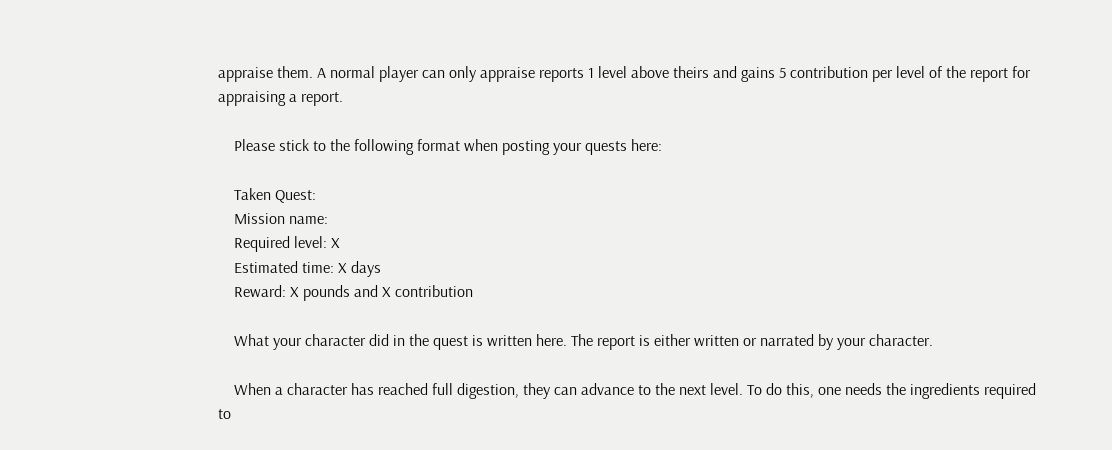appraise them. A normal player can only appraise reports 1 level above theirs and gains 5 contribution per level of the report for appraising a report.

    Please stick to the following format when posting your quests here:

    Taken Quest:
    Mission name:
    Required level: X
    Estimated time: X days
    Reward: X pounds and X contribution

    What your character did in the quest is written here. The report is either written or narrated by your character.

    When a character has reached full digestion, they can advance to the next level. To do this, one needs the ingredients required to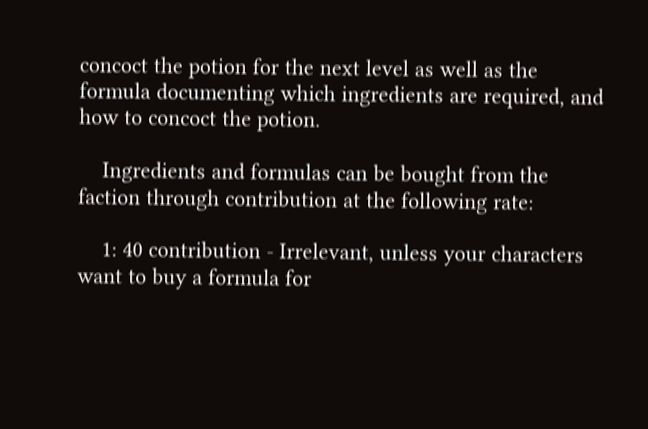concoct the potion for the next level as well as the formula documenting which ingredients are required, and how to concoct the potion.

    Ingredients and formulas can be bought from the faction through contribution at the following rate:

    1: 40 contribution - Irrelevant, unless your characters want to buy a formula for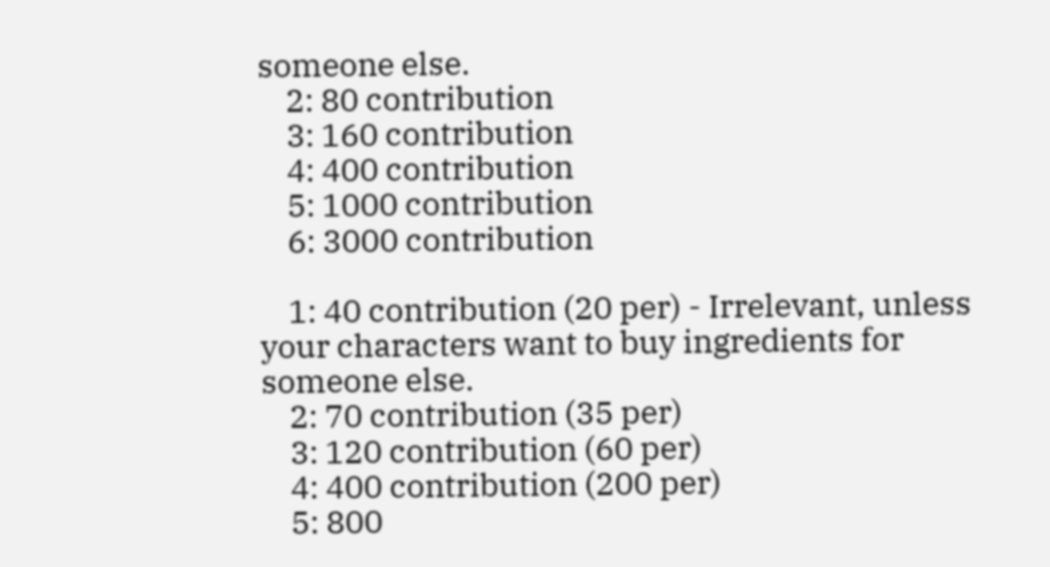someone else.
    2: 80 contribution
    3: 160 contribution
    4: 400 contribution
    5: 1000 contribution
    6: 3000 contribution

    1: 40 contribution (20 per) - Irrelevant, unless your characters want to buy ingredients for someone else.
    2: 70 contribution (35 per)
    3: 120 contribution (60 per)
    4: 400 contribution (200 per)
    5: 800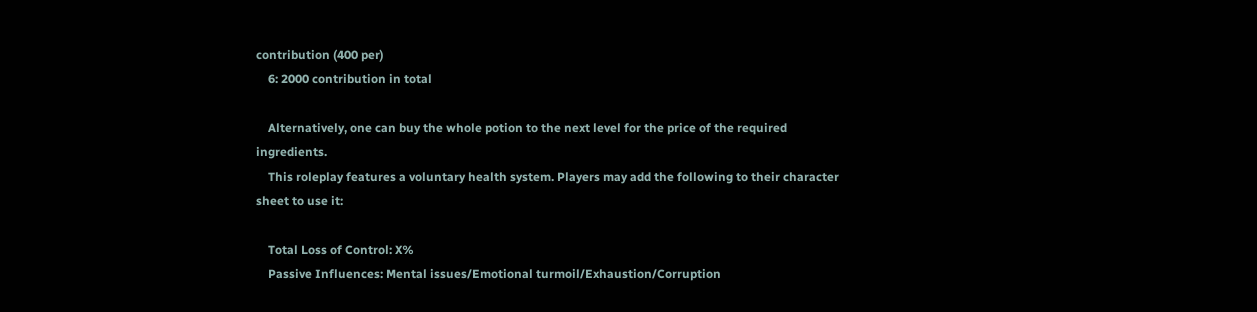contribution (400 per)
    6: 2000 contribution in total

    Alternatively, one can buy the whole potion to the next level for the price of the required ingredients.
    This roleplay features a voluntary health system. Players may add the following to their character sheet to use it:

    Total Loss of Control: X%
    Passive Influences: Mental issues/Emotional turmoil/Exhaustion/Corruption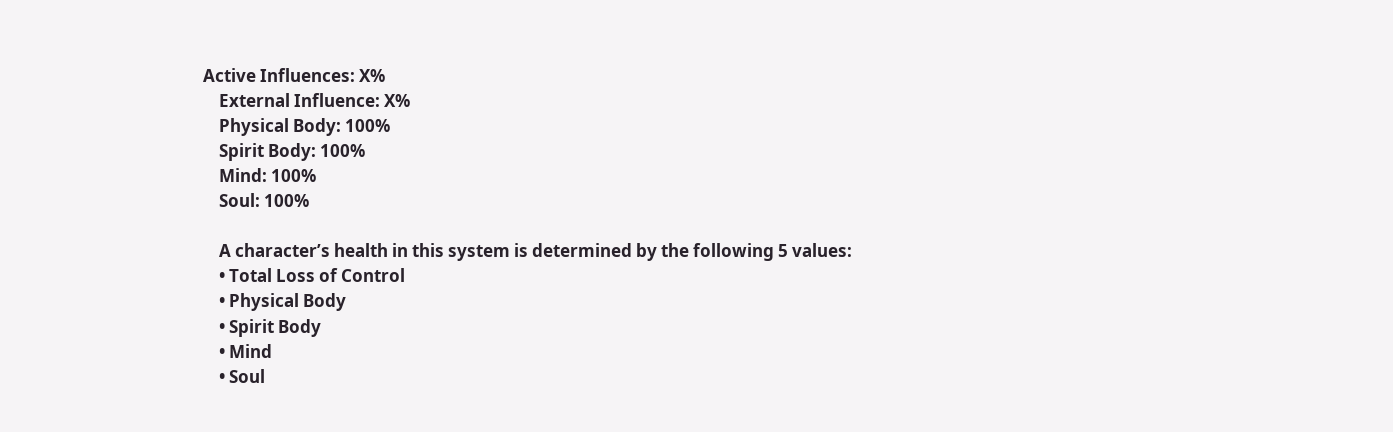Active Influences: X%
    External Influence: X%
    Physical Body: 100%
    Spirit Body: 100%
    Mind: 100%
    Soul: 100%

    A character’s health in this system is determined by the following 5 values:
    • Total Loss of Control
    • Physical Body
    • Spirit Body
    • Mind
    • Soul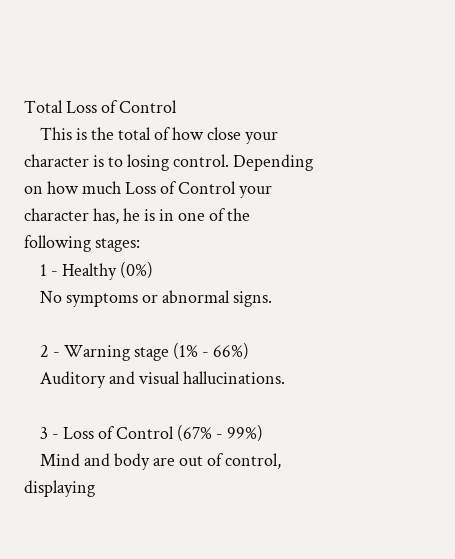Total Loss of Control
    This is the total of how close your character is to losing control. Depending on how much Loss of Control your character has, he is in one of the following stages:
    1 - Healthy (0%)
    No symptoms or abnormal signs.

    2 - Warning stage (1% - 66%)
    Auditory and visual hallucinations.

    3 - Loss of Control (67% - 99%)
    Mind and body are out of control, displaying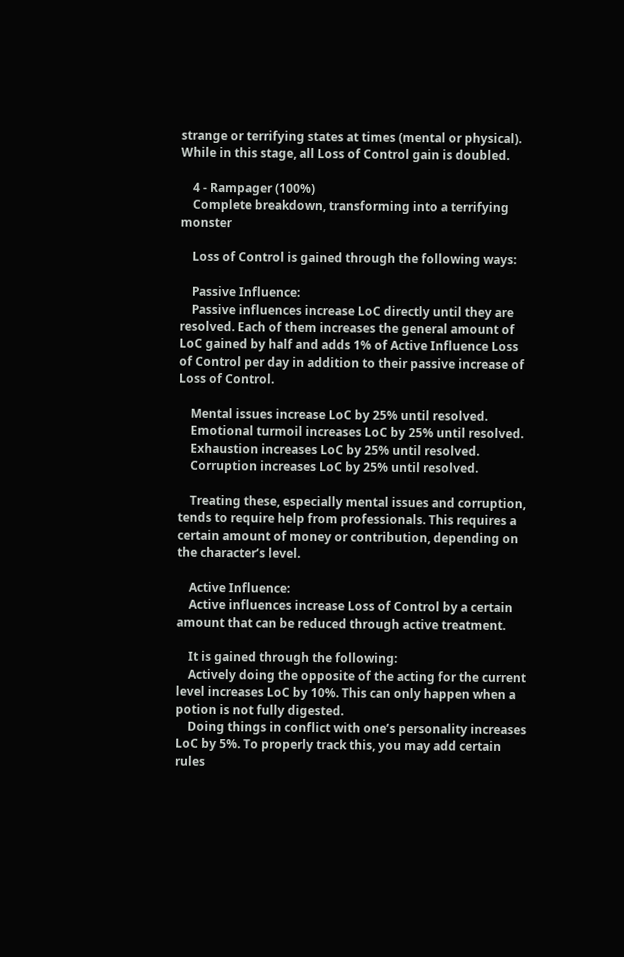strange or terrifying states at times (mental or physical). While in this stage, all Loss of Control gain is doubled.

    4 - Rampager (100%)
    Complete breakdown, transforming into a terrifying monster

    Loss of Control is gained through the following ways:

    Passive Influence:
    Passive influences increase LoC directly until they are resolved. Each of them increases the general amount of LoC gained by half and adds 1% of Active Influence Loss of Control per day in addition to their passive increase of Loss of Control.

    Mental issues increase LoC by 25% until resolved.
    Emotional turmoil increases LoC by 25% until resolved.
    Exhaustion increases LoC by 25% until resolved.
    Corruption increases LoC by 25% until resolved.

    Treating these, especially mental issues and corruption, tends to require help from professionals. This requires a certain amount of money or contribution, depending on the character’s level.

    Active Influence:
    Active influences increase Loss of Control by a certain amount that can be reduced through active treatment.

    It is gained through the following:
    Actively doing the opposite of the acting for the current level increases LoC by 10%. This can only happen when a potion is not fully digested.
    Doing things in conflict with one’s personality increases LoC by 5%. To properly track this, you may add certain rules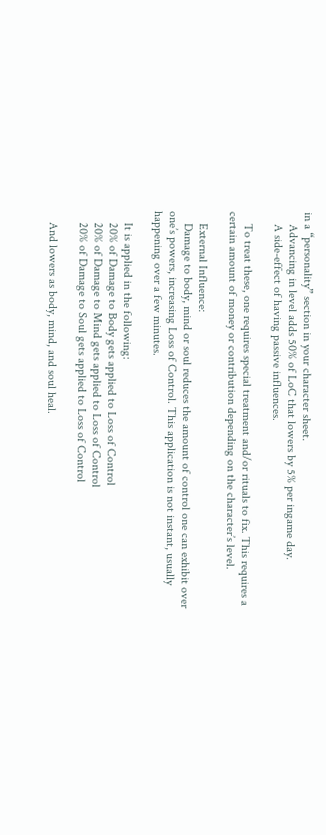in a “personality” section in your character sheet.
    Advancing in level adds 50% of LoC that lowers by 5% per ingame day.
    A side-effect of having passive influences.

    To treat these, one requires special treatment and/or rituals to fix. This requires a certain amount of money or contribution depending on the character’s level.

    External Influence:
    Damage to body, mind or soul reduces the amount of control one can exhibit over one’s powers, increasing Loss of Control. This application is not instant, usually happening over a few minutes.

    It is applied in the following:
    20% of Damage to Body gets applied to Loss of Control
    20% of Damage to Mind gets applied to Loss of Control
    20% of Damage to Soul gets applied to Loss of Control

    And lowers as body, mind, and soul heal.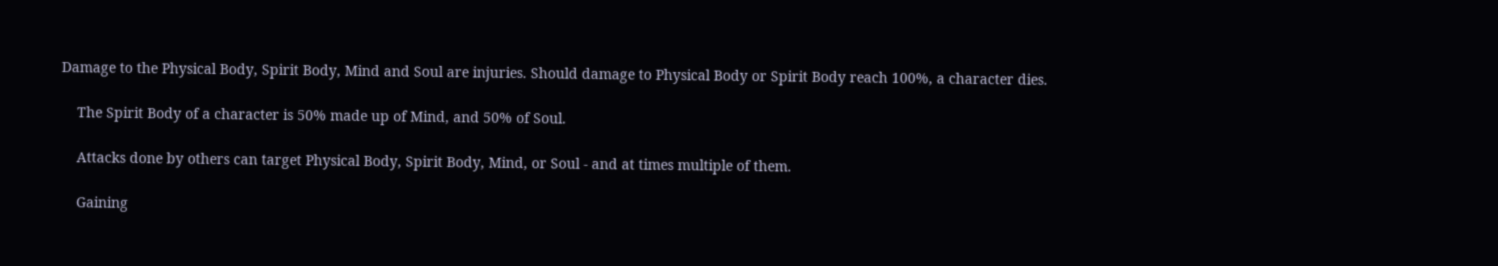Damage to the Physical Body, Spirit Body, Mind and Soul are injuries. Should damage to Physical Body or Spirit Body reach 100%, a character dies.

    The Spirit Body of a character is 50% made up of Mind, and 50% of Soul.

    Attacks done by others can target Physical Body, Spirit Body, Mind, or Soul - and at times multiple of them.

    Gaining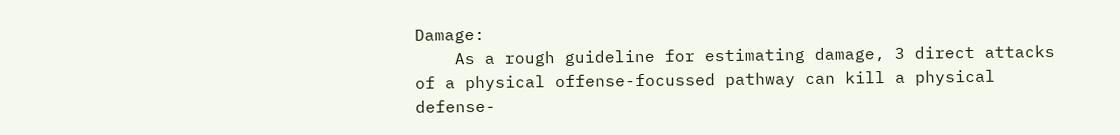Damage:
    As a rough guideline for estimating damage, 3 direct attacks of a physical offense-focussed pathway can kill a physical defense-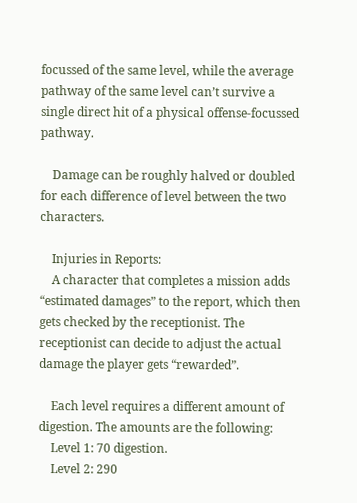focussed of the same level, while the average pathway of the same level can’t survive a single direct hit of a physical offense-focussed pathway.

    Damage can be roughly halved or doubled for each difference of level between the two characters.

    Injuries in Reports:
    A character that completes a mission adds “estimated damages” to the report, which then gets checked by the receptionist. The receptionist can decide to adjust the actual damage the player gets “rewarded”.

    Each level requires a different amount of digestion. The amounts are the following:
    Level 1: 70 digestion.
    Level 2: 290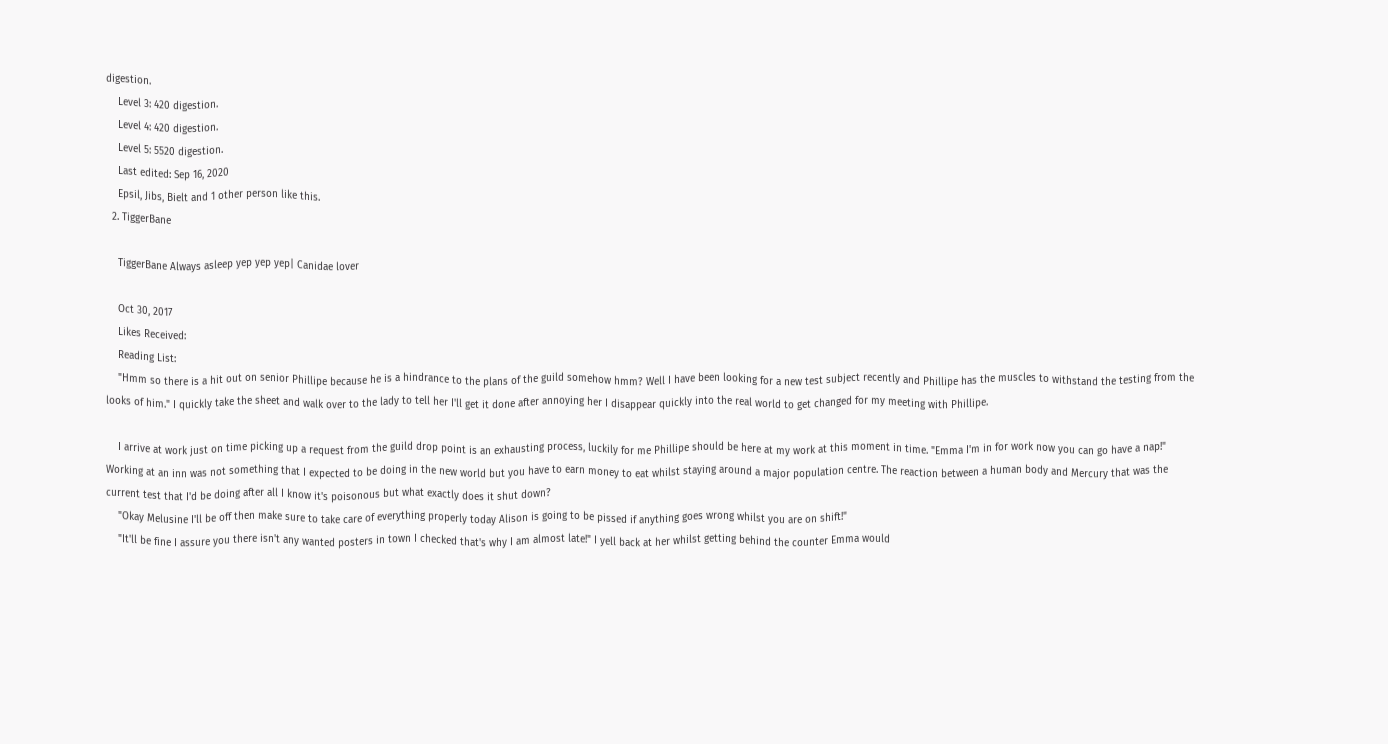digestion.
    Level 3: 420 digestion.
    Level 4: 420 digestion.
    Level 5: 5520 digestion.
    Last edited: Sep 16, 2020
    Epsil, Jibs, Bielt and 1 other person like this.
  2. TiggerBane

    TiggerBane Always asleep yep yep yep| Canidae lover

    Oct 30, 2017
    Likes Received:
    Reading List:
    "Hmm so there is a hit out on senior Phillipe because he is a hindrance to the plans of the guild somehow hmm? Well I have been looking for a new test subject recently and Phillipe has the muscles to withstand the testing from the looks of him." I quickly take the sheet and walk over to the lady to tell her I'll get it done after annoying her I disappear quickly into the real world to get changed for my meeting with Phillipe.

    I arrive at work just on time picking up a request from the guild drop point is an exhausting process, luckily for me Phillipe should be here at my work at this moment in time. "Emma I'm in for work now you can go have a nap!" Working at an inn was not something that I expected to be doing in the new world but you have to earn money to eat whilst staying around a major population centre. The reaction between a human body and Mercury that was the current test that I'd be doing after all I know it's poisonous but what exactly does it shut down?
    "Okay Melusine I'll be off then make sure to take care of everything properly today Alison is going to be pissed if anything goes wrong whilst you are on shift!"
    "It'll be fine I assure you there isn't any wanted posters in town I checked that's why I am almost late!" I yell back at her whilst getting behind the counter Emma would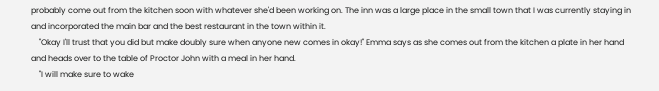probably come out from the kitchen soon with whatever she'd been working on. The inn was a large place in the small town that I was currently staying in and incorporated the main bar and the best restaurant in the town within it.
    "Okay I'll trust that you did but make doubly sure when anyone new comes in okay!" Emma says as she comes out from the kitchen a plate in her hand and heads over to the table of Proctor John with a meal in her hand.
    "I will make sure to wake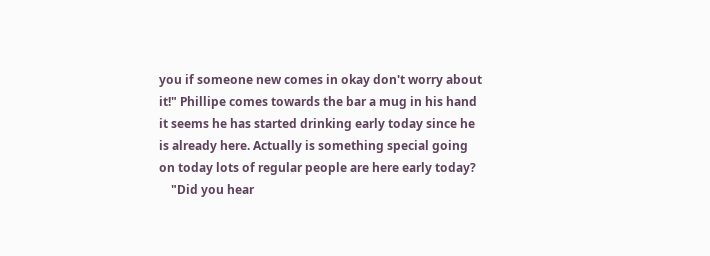you if someone new comes in okay don't worry about it!" Phillipe comes towards the bar a mug in his hand it seems he has started drinking early today since he is already here. Actually is something special going on today lots of regular people are here early today?
    "Did you hear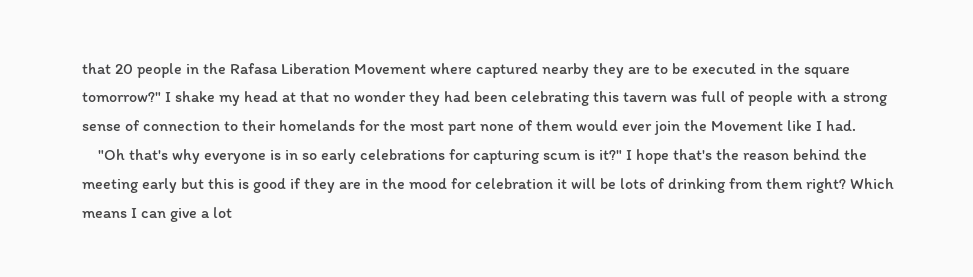that 20 people in the Rafasa Liberation Movement where captured nearby they are to be executed in the square tomorrow?" I shake my head at that no wonder they had been celebrating this tavern was full of people with a strong sense of connection to their homelands for the most part none of them would ever join the Movement like I had.
    "Oh that's why everyone is in so early celebrations for capturing scum is it?" I hope that's the reason behind the meeting early but this is good if they are in the mood for celebration it will be lots of drinking from them right? Which means I can give a lot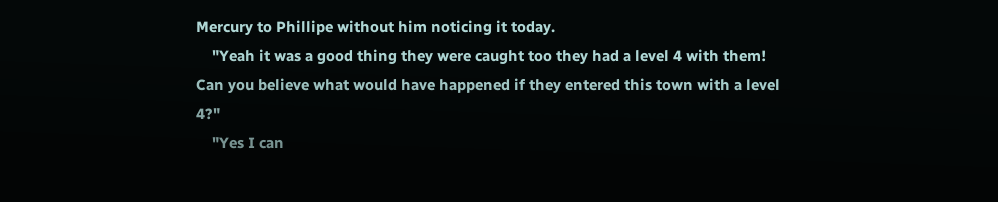Mercury to Phillipe without him noticing it today.
    "Yeah it was a good thing they were caught too they had a level 4 with them! Can you believe what would have happened if they entered this town with a level 4?"
    "Yes I can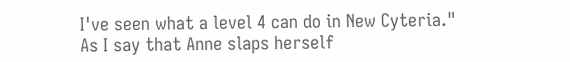I've seen what a level 4 can do in New Cyteria." As I say that Anne slaps herself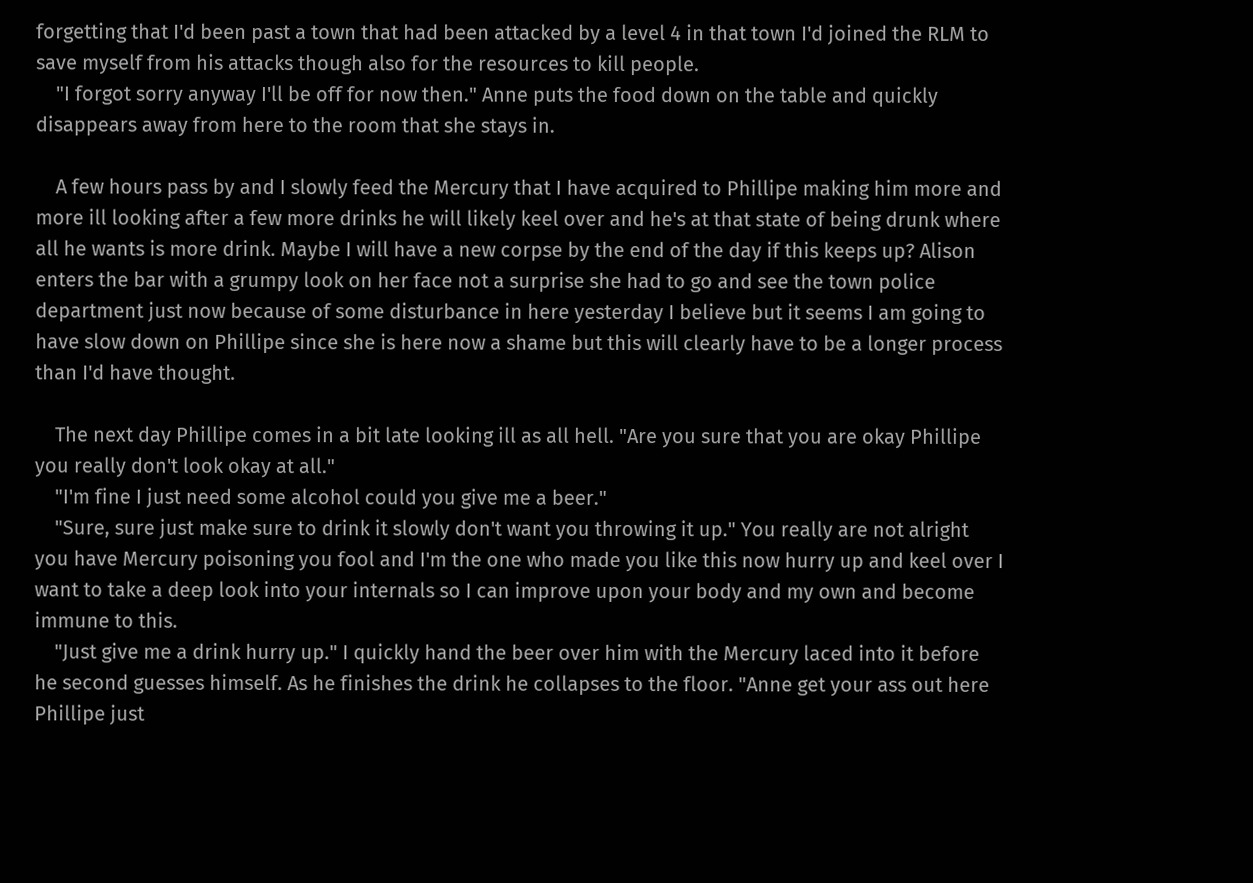forgetting that I'd been past a town that had been attacked by a level 4 in that town I'd joined the RLM to save myself from his attacks though also for the resources to kill people.
    "I forgot sorry anyway I'll be off for now then." Anne puts the food down on the table and quickly disappears away from here to the room that she stays in.

    A few hours pass by and I slowly feed the Mercury that I have acquired to Phillipe making him more and more ill looking after a few more drinks he will likely keel over and he's at that state of being drunk where all he wants is more drink. Maybe I will have a new corpse by the end of the day if this keeps up? Alison enters the bar with a grumpy look on her face not a surprise she had to go and see the town police department just now because of some disturbance in here yesterday I believe but it seems I am going to have slow down on Phillipe since she is here now a shame but this will clearly have to be a longer process than I'd have thought.

    The next day Phillipe comes in a bit late looking ill as all hell. "Are you sure that you are okay Phillipe you really don't look okay at all."
    "I'm fine I just need some alcohol could you give me a beer."
    "Sure, sure just make sure to drink it slowly don't want you throwing it up." You really are not alright you have Mercury poisoning you fool and I'm the one who made you like this now hurry up and keel over I want to take a deep look into your internals so I can improve upon your body and my own and become immune to this.
    "Just give me a drink hurry up." I quickly hand the beer over him with the Mercury laced into it before he second guesses himself. As he finishes the drink he collapses to the floor. "Anne get your ass out here Phillipe just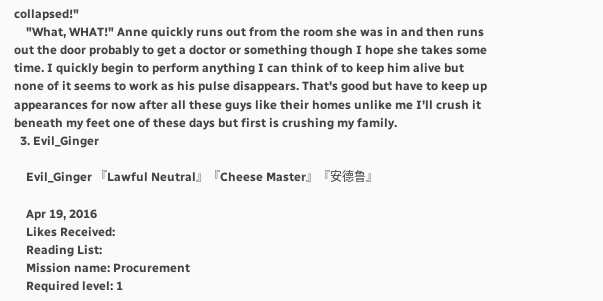collapsed!"
    "What, WHAT!" Anne quickly runs out from the room she was in and then runs out the door probably to get a doctor or something though I hope she takes some time. I quickly begin to perform anything I can think of to keep him alive but none of it seems to work as his pulse disappears. That's good but have to keep up appearances for now after all these guys like their homes unlike me I'll crush it beneath my feet one of these days but first is crushing my family.
  3. Evil_Ginger

    Evil_Ginger 『Lawful Neutral』『Cheese Master』『安德鲁』

    Apr 19, 2016
    Likes Received:
    Reading List:
    Mission name: Procurement
    Required level: 1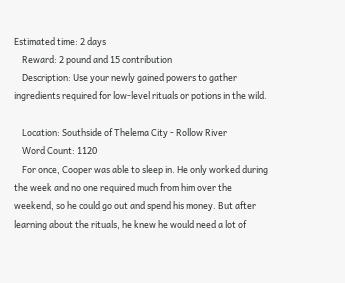Estimated time: 2 days
    Reward: 2 pound and 15 contribution
    Description: Use your newly gained powers to gather ingredients required for low-level rituals or potions in the wild.

    Location: Southside of Thelema City - Rollow River
    Word Count: 1120
    For once, Cooper was able to sleep in. He only worked during the week and no one required much from him over the weekend, so he could go out and spend his money. But after learning about the rituals, he knew he would need a lot of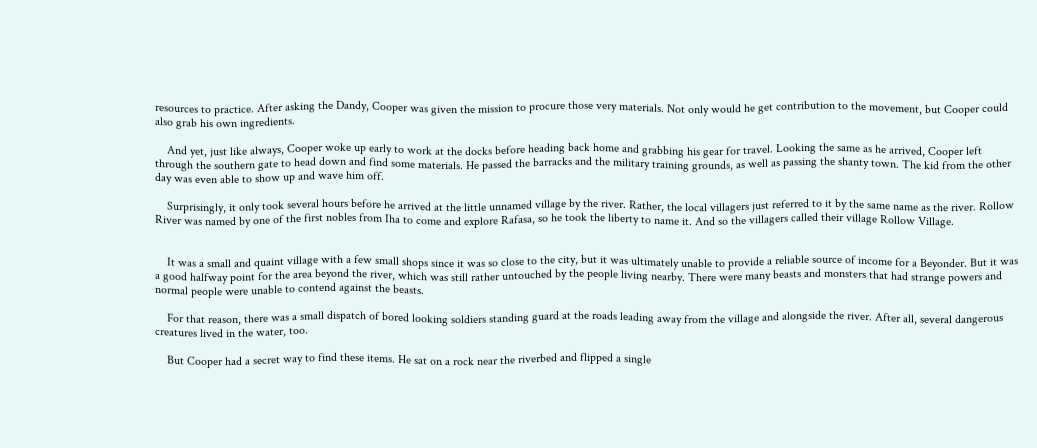resources to practice. After asking the Dandy, Cooper was given the mission to procure those very materials. Not only would he get contribution to the movement, but Cooper could also grab his own ingredients.

    And yet, just like always, Cooper woke up early to work at the docks before heading back home and grabbing his gear for travel. Looking the same as he arrived, Cooper left through the southern gate to head down and find some materials. He passed the barracks and the military training grounds, as well as passing the shanty town. The kid from the other day was even able to show up and wave him off.

    Surprisingly, it only took several hours before he arrived at the little unnamed village by the river. Rather, the local villagers just referred to it by the same name as the river. Rollow River was named by one of the first nobles from Iha to come and explore Rafasa, so he took the liberty to name it. And so the villagers called their village Rollow Village.


    It was a small and quaint village with a few small shops since it was so close to the city, but it was ultimately unable to provide a reliable source of income for a Beyonder. But it was a good halfway point for the area beyond the river, which was still rather untouched by the people living nearby. There were many beasts and monsters that had strange powers and normal people were unable to contend against the beasts.

    For that reason, there was a small dispatch of bored looking soldiers standing guard at the roads leading away from the village and alongside the river. After all, several dangerous creatures lived in the water, too.

    But Cooper had a secret way to find these items. He sat on a rock near the riverbed and flipped a single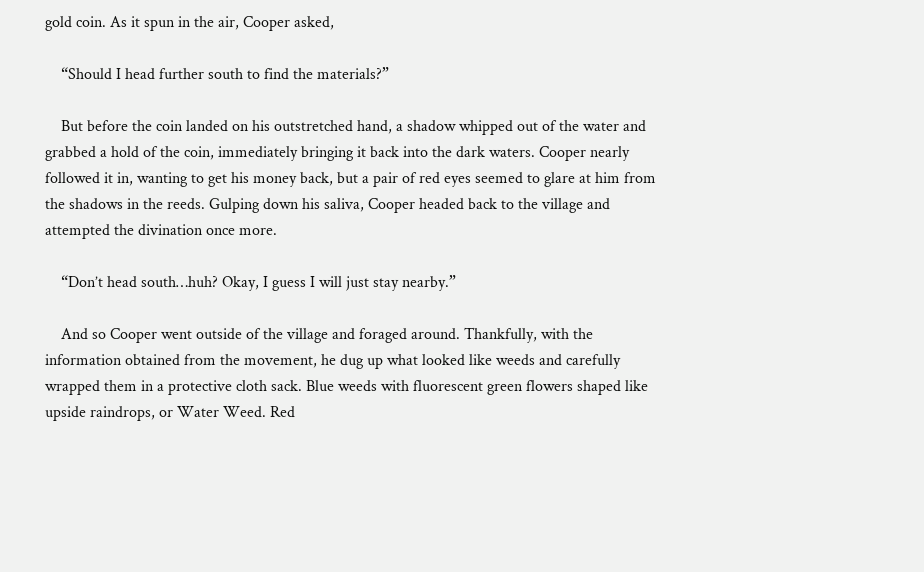gold coin. As it spun in the air, Cooper asked,

    “Should I head further south to find the materials?”

    But before the coin landed on his outstretched hand, a shadow whipped out of the water and grabbed a hold of the coin, immediately bringing it back into the dark waters. Cooper nearly followed it in, wanting to get his money back, but a pair of red eyes seemed to glare at him from the shadows in the reeds. Gulping down his saliva, Cooper headed back to the village and attempted the divination once more.

    “Don’t head south…huh? Okay, I guess I will just stay nearby.”

    And so Cooper went outside of the village and foraged around. Thankfully, with the information obtained from the movement, he dug up what looked like weeds and carefully wrapped them in a protective cloth sack. Blue weeds with fluorescent green flowers shaped like upside raindrops, or Water Weed. Red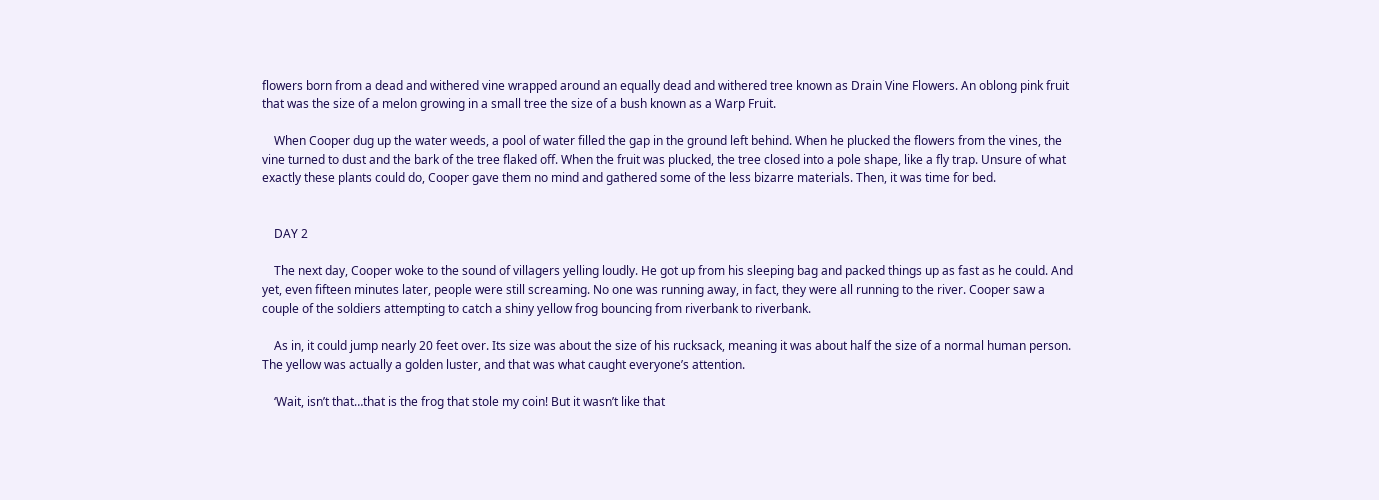flowers born from a dead and withered vine wrapped around an equally dead and withered tree known as Drain Vine Flowers. An oblong pink fruit that was the size of a melon growing in a small tree the size of a bush known as a Warp Fruit.

    When Cooper dug up the water weeds, a pool of water filled the gap in the ground left behind. When he plucked the flowers from the vines, the vine turned to dust and the bark of the tree flaked off. When the fruit was plucked, the tree closed into a pole shape, like a fly trap. Unsure of what exactly these plants could do, Cooper gave them no mind and gathered some of the less bizarre materials. Then, it was time for bed.


    DAY 2

    The next day, Cooper woke to the sound of villagers yelling loudly. He got up from his sleeping bag and packed things up as fast as he could. And yet, even fifteen minutes later, people were still screaming. No one was running away, in fact, they were all running to the river. Cooper saw a couple of the soldiers attempting to catch a shiny yellow frog bouncing from riverbank to riverbank.

    As in, it could jump nearly 20 feet over. Its size was about the size of his rucksack, meaning it was about half the size of a normal human person. The yellow was actually a golden luster, and that was what caught everyone’s attention.

    ‘Wait, isn’t that…that is the frog that stole my coin! But it wasn’t like that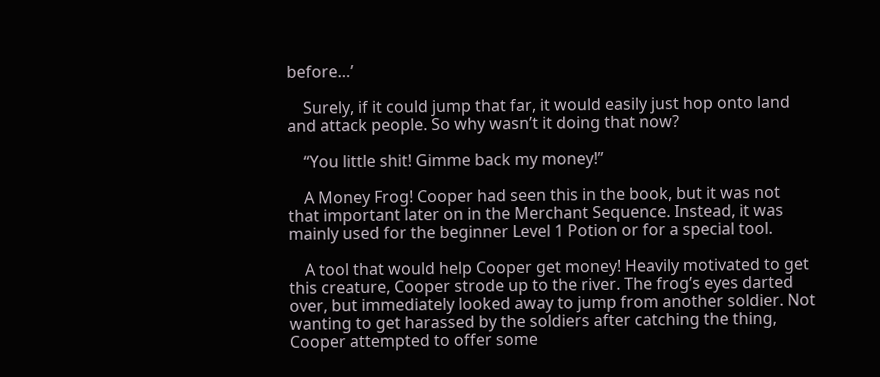before…’

    Surely, if it could jump that far, it would easily just hop onto land and attack people. So why wasn’t it doing that now?

    “You little shit! Gimme back my money!”

    A Money Frog! Cooper had seen this in the book, but it was not that important later on in the Merchant Sequence. Instead, it was mainly used for the beginner Level 1 Potion or for a special tool.

    A tool that would help Cooper get money! Heavily motivated to get this creature, Cooper strode up to the river. The frog’s eyes darted over, but immediately looked away to jump from another soldier. Not wanting to get harassed by the soldiers after catching the thing, Cooper attempted to offer some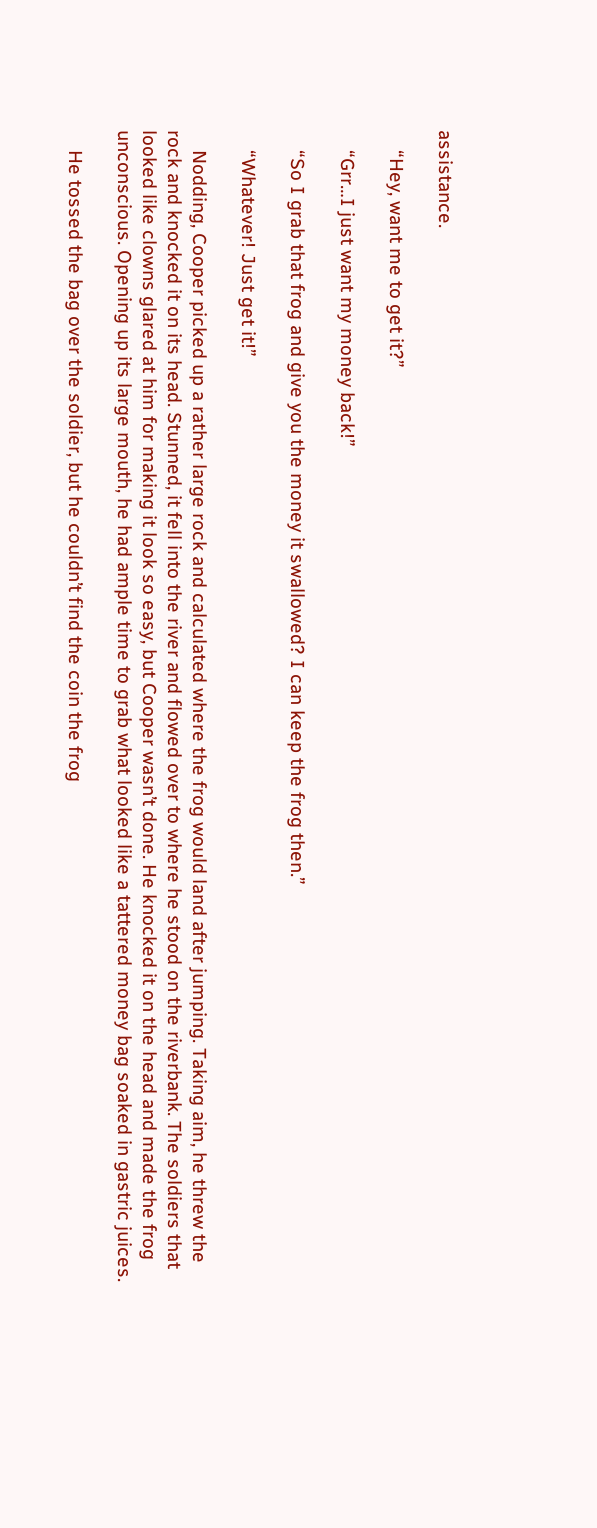assistance.

    “Hey, want me to get it?”

    “Grr…I just want my money back!”

    “So I grab that frog and give you the money it swallowed? I can keep the frog then.”

    “Whatever! Just get it!”

    Nodding, Cooper picked up a rather large rock and calculated where the frog would land after jumping. Taking aim, he threw the rock and knocked it on its head. Stunned, it fell into the river and flowed over to where he stood on the riverbank. The soldiers that looked like clowns glared at him for making it look so easy, but Cooper wasn’t done. He knocked it on the head and made the frog unconscious. Opening up its large mouth, he had ample time to grab what looked like a tattered money bag soaked in gastric juices.

    He tossed the bag over the soldier, but he couldn’t find the coin the frog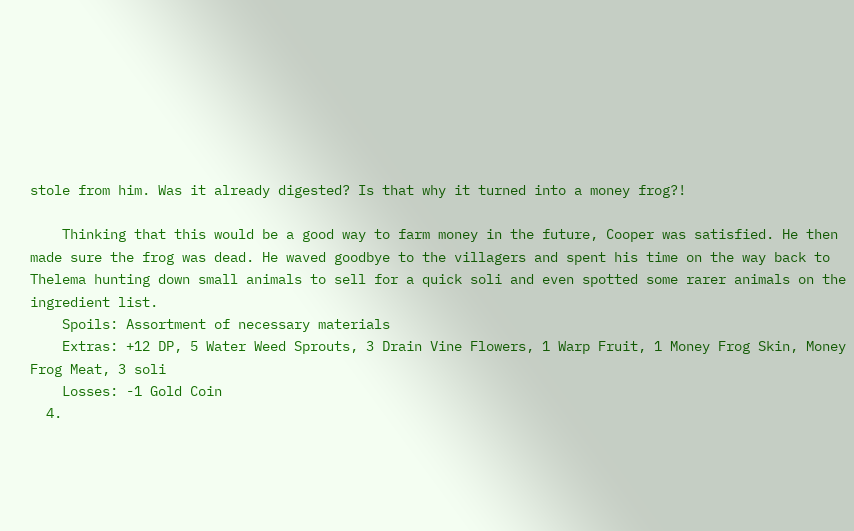stole from him. Was it already digested? Is that why it turned into a money frog?!

    Thinking that this would be a good way to farm money in the future, Cooper was satisfied. He then made sure the frog was dead. He waved goodbye to the villagers and spent his time on the way back to Thelema hunting down small animals to sell for a quick soli and even spotted some rarer animals on the ingredient list.
    Spoils: Assortment of necessary materials
    Extras: +12 DP, 5 Water Weed Sprouts, 3 Drain Vine Flowers, 1 Warp Fruit, 1 Money Frog Skin, Money Frog Meat, 3 soli
    Losses: -1 Gold Coin
  4.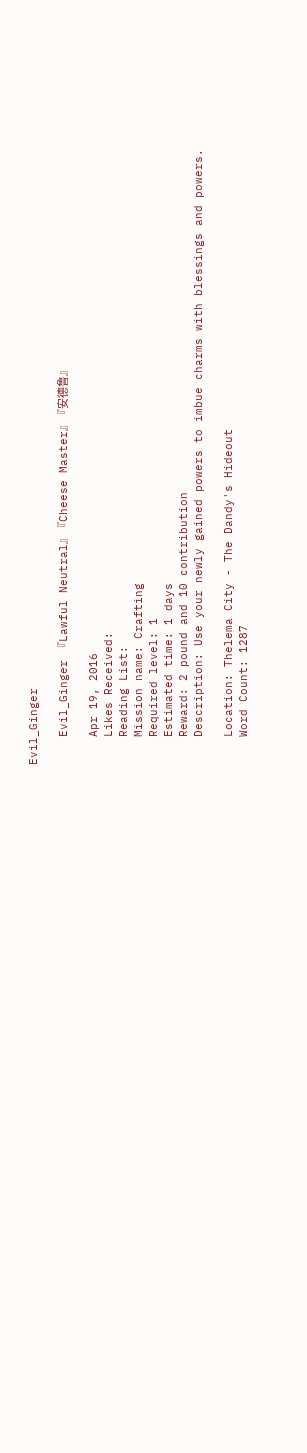Evil_Ginger

    Evil_Ginger 『Lawful Neutral』『Cheese Master』『安德鲁』

    Apr 19, 2016
    Likes Received:
    Reading List:
    Mission name: Crafting
    Required level: 1
    Estimated time: 1 days
    Reward: 2 pound and 10 contribution
    Description: Use your newly gained powers to imbue charms with blessings and powers.

    Location: Thelema City - The Dandy's Hideout
    Word Count: 1287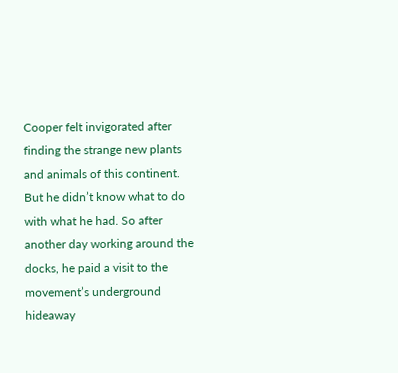Cooper felt invigorated after finding the strange new plants and animals of this continent. But he didn’t know what to do with what he had. So after another day working around the docks, he paid a visit to the movement’s underground hideaway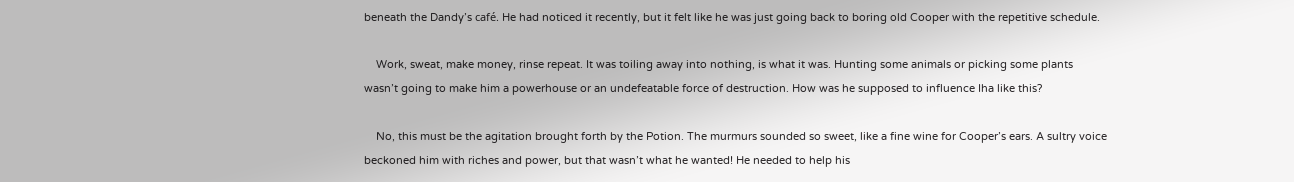beneath the Dandy’s café. He had noticed it recently, but it felt like he was just going back to boring old Cooper with the repetitive schedule.

    Work, sweat, make money, rinse repeat. It was toiling away into nothing, is what it was. Hunting some animals or picking some plants wasn’t going to make him a powerhouse or an undefeatable force of destruction. How was he supposed to influence Iha like this?

    No, this must be the agitation brought forth by the Potion. The murmurs sounded so sweet, like a fine wine for Cooper’s ears. A sultry voice beckoned him with riches and power, but that wasn’t what he wanted! He needed to help his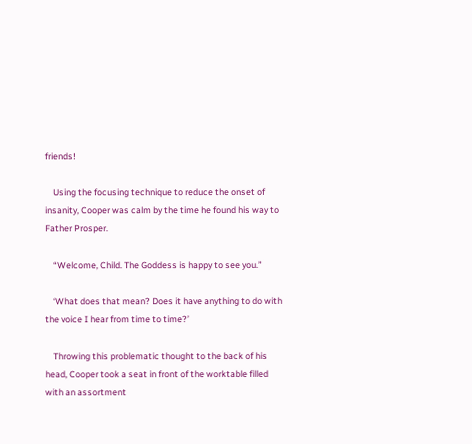friends!

    Using the focusing technique to reduce the onset of insanity, Cooper was calm by the time he found his way to Father Prosper.

    “Welcome, Child. The Goddess is happy to see you.”

    ‘What does that mean? Does it have anything to do with the voice I hear from time to time?’

    Throwing this problematic thought to the back of his head, Cooper took a seat in front of the worktable filled with an assortment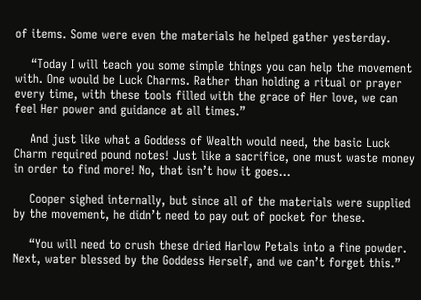of items. Some were even the materials he helped gather yesterday.

    “Today I will teach you some simple things you can help the movement with. One would be Luck Charms. Rather than holding a ritual or prayer every time, with these tools filled with the grace of Her love, we can feel Her power and guidance at all times.”

    And just like what a Goddess of Wealth would need, the basic Luck Charm required pound notes! Just like a sacrifice, one must waste money in order to find more! No, that isn’t how it goes…

    Cooper sighed internally, but since all of the materials were supplied by the movement, he didn’t need to pay out of pocket for these.

    “You will need to crush these dried Harlow Petals into a fine powder. Next, water blessed by the Goddess Herself, and we can’t forget this.”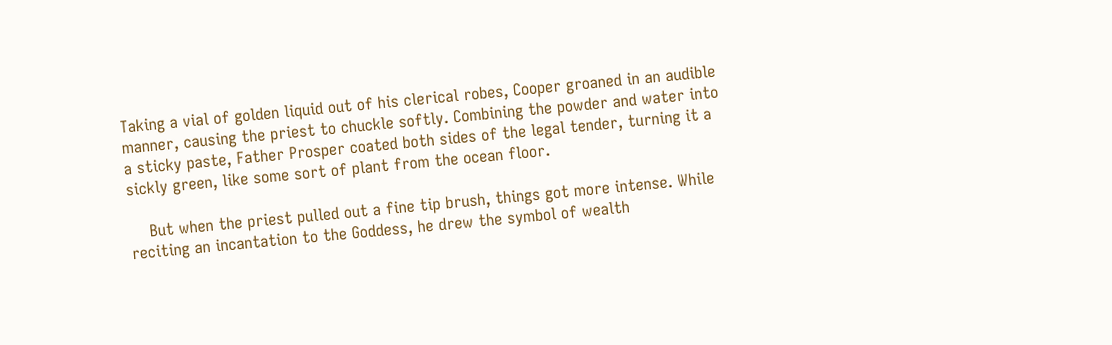Taking a vial of golden liquid out of his clerical robes, Cooper groaned in an audible manner, causing the priest to chuckle softly. Combining the powder and water into a sticky paste, Father Prosper coated both sides of the legal tender, turning it a sickly green, like some sort of plant from the ocean floor.

    But when the priest pulled out a fine tip brush, things got more intense. While reciting an incantation to the Goddess, he drew the symbol of wealth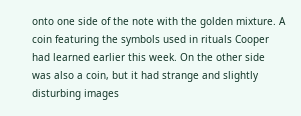onto one side of the note with the golden mixture. A coin featuring the symbols used in rituals Cooper had learned earlier this week. On the other side was also a coin, but it had strange and slightly disturbing images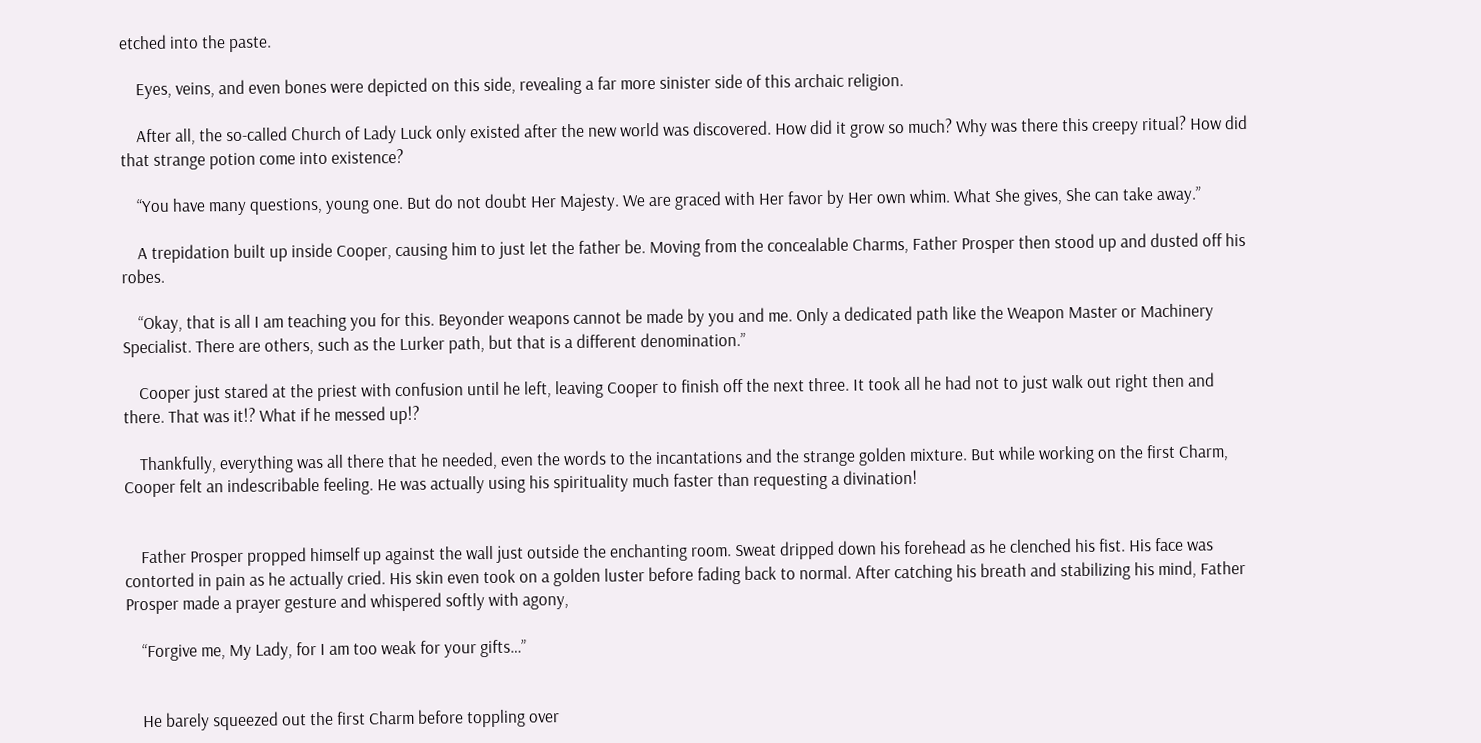etched into the paste.

    Eyes, veins, and even bones were depicted on this side, revealing a far more sinister side of this archaic religion.

    After all, the so-called Church of Lady Luck only existed after the new world was discovered. How did it grow so much? Why was there this creepy ritual? How did that strange potion come into existence?

    “You have many questions, young one. But do not doubt Her Majesty. We are graced with Her favor by Her own whim. What She gives, She can take away.”

    A trepidation built up inside Cooper, causing him to just let the father be. Moving from the concealable Charms, Father Prosper then stood up and dusted off his robes.

    “Okay, that is all I am teaching you for this. Beyonder weapons cannot be made by you and me. Only a dedicated path like the Weapon Master or Machinery Specialist. There are others, such as the Lurker path, but that is a different denomination.”

    Cooper just stared at the priest with confusion until he left, leaving Cooper to finish off the next three. It took all he had not to just walk out right then and there. That was it!? What if he messed up!?

    Thankfully, everything was all there that he needed, even the words to the incantations and the strange golden mixture. But while working on the first Charm, Cooper felt an indescribable feeling. He was actually using his spirituality much faster than requesting a divination!


    Father Prosper propped himself up against the wall just outside the enchanting room. Sweat dripped down his forehead as he clenched his fist. His face was contorted in pain as he actually cried. His skin even took on a golden luster before fading back to normal. After catching his breath and stabilizing his mind, Father Prosper made a prayer gesture and whispered softly with agony,

    “Forgive me, My Lady, for I am too weak for your gifts…”


    He barely squeezed out the first Charm before toppling over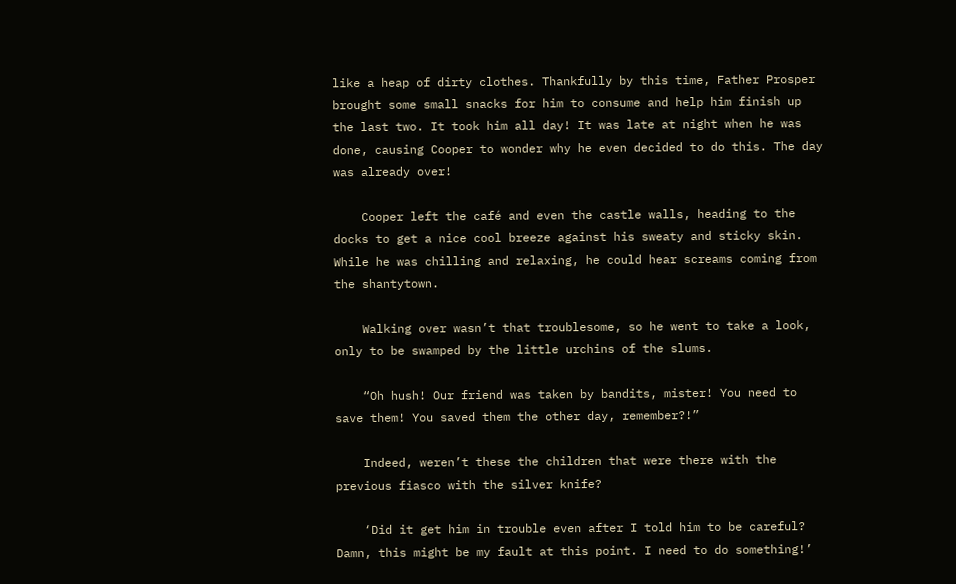like a heap of dirty clothes. Thankfully by this time, Father Prosper brought some small snacks for him to consume and help him finish up the last two. It took him all day! It was late at night when he was done, causing Cooper to wonder why he even decided to do this. The day was already over!

    Cooper left the café and even the castle walls, heading to the docks to get a nice cool breeze against his sweaty and sticky skin. While he was chilling and relaxing, he could hear screams coming from the shantytown.

    Walking over wasn’t that troublesome, so he went to take a look, only to be swamped by the little urchins of the slums.

    “Oh hush! Our friend was taken by bandits, mister! You need to save them! You saved them the other day, remember?!”

    Indeed, weren’t these the children that were there with the previous fiasco with the silver knife?

    ‘Did it get him in trouble even after I told him to be careful? Damn, this might be my fault at this point. I need to do something!’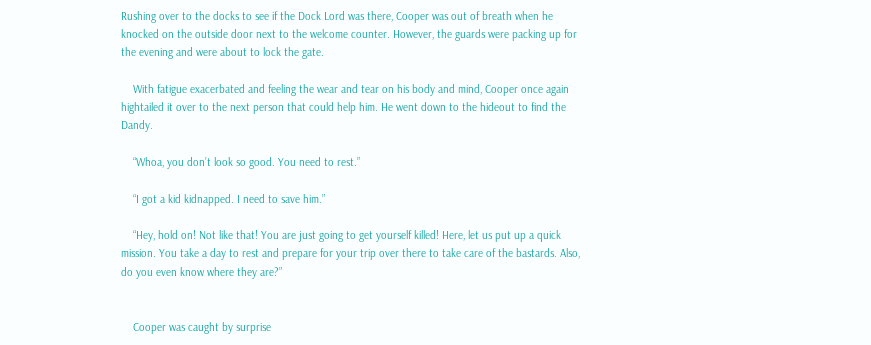Rushing over to the docks to see if the Dock Lord was there, Cooper was out of breath when he knocked on the outside door next to the welcome counter. However, the guards were packing up for the evening and were about to lock the gate.

    With fatigue exacerbated and feeling the wear and tear on his body and mind, Cooper once again hightailed it over to the next person that could help him. He went down to the hideout to find the Dandy.

    “Whoa, you don’t look so good. You need to rest.”

    “I got a kid kidnapped. I need to save him.”

    “Hey, hold on! Not like that! You are just going to get yourself killed! Here, let us put up a quick mission. You take a day to rest and prepare for your trip over there to take care of the bastards. Also, do you even know where they are?”


    Cooper was caught by surprise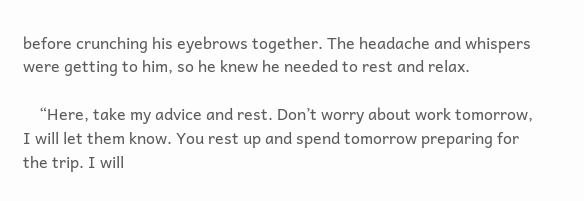before crunching his eyebrows together. The headache and whispers were getting to him, so he knew he needed to rest and relax.

    “Here, take my advice and rest. Don’t worry about work tomorrow, I will let them know. You rest up and spend tomorrow preparing for the trip. I will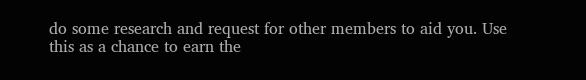do some research and request for other members to aid you. Use this as a chance to earn the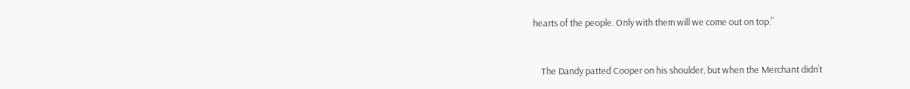hearts of the people. Only with them will we come out on top.”


    The Dandy patted Cooper on his shoulder, but when the Merchant didn’t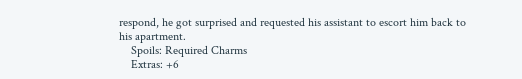respond, he got surprised and requested his assistant to escort him back to his apartment.
    Spoils: Required Charms
    Extras: +6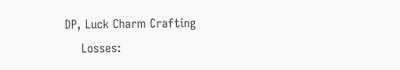DP, Luck Charm Crafting
    Losses: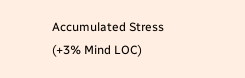Accumulated Stress (+3% Mind LOC)